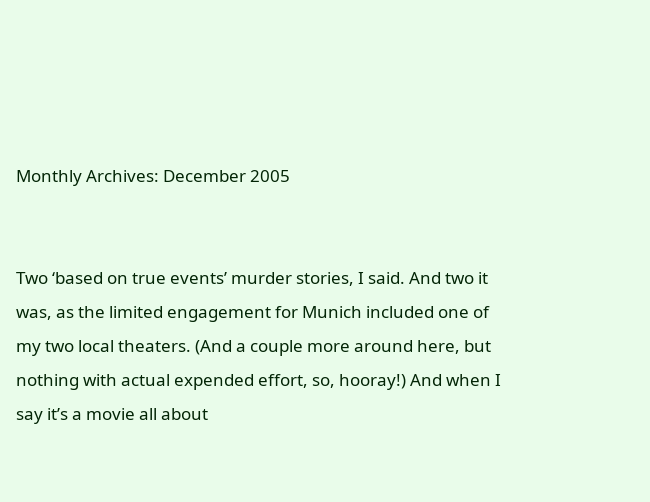Monthly Archives: December 2005


Two ‘based on true events’ murder stories, I said. And two it was, as the limited engagement for Munich included one of my two local theaters. (And a couple more around here, but nothing with actual expended effort, so, hooray!) And when I say it’s a movie all about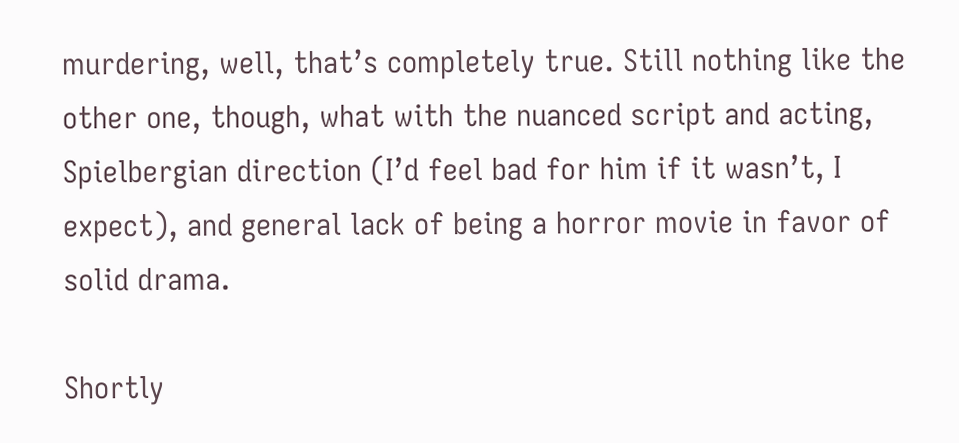murdering, well, that’s completely true. Still nothing like the other one, though, what with the nuanced script and acting, Spielbergian direction (I’d feel bad for him if it wasn’t, I expect), and general lack of being a horror movie in favor of solid drama.

Shortly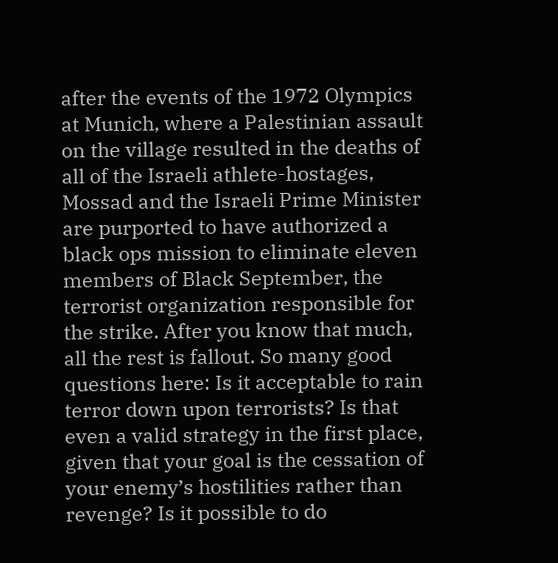after the events of the 1972 Olympics at Munich, where a Palestinian assault on the village resulted in the deaths of all of the Israeli athlete-hostages, Mossad and the Israeli Prime Minister are purported to have authorized a black ops mission to eliminate eleven members of Black September, the terrorist organization responsible for the strike. After you know that much, all the rest is fallout. So many good questions here: Is it acceptable to rain terror down upon terrorists? Is that even a valid strategy in the first place, given that your goal is the cessation of your enemy’s hostilities rather than revenge? Is it possible to do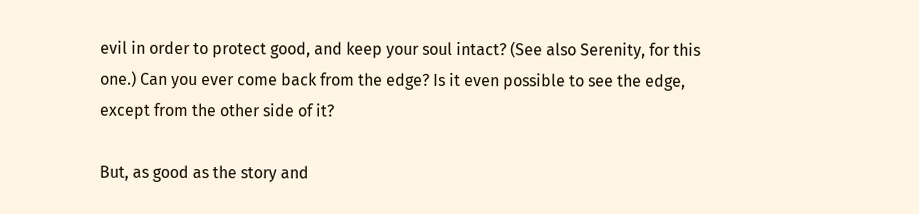evil in order to protect good, and keep your soul intact? (See also Serenity, for this one.) Can you ever come back from the edge? Is it even possible to see the edge, except from the other side of it?

But, as good as the story and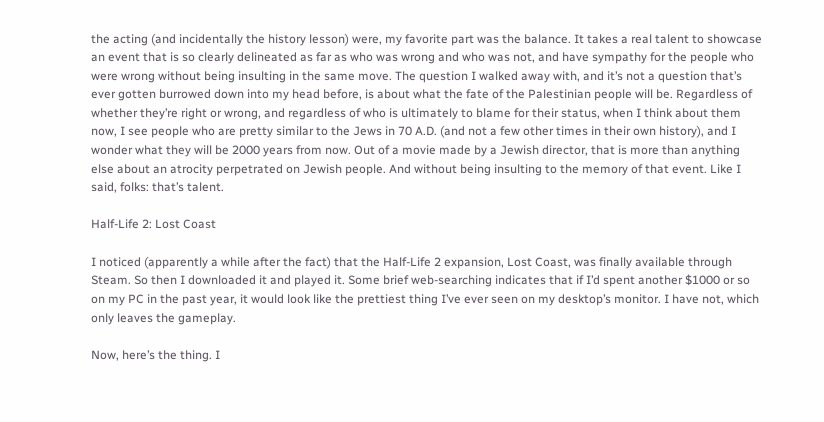the acting (and incidentally the history lesson) were, my favorite part was the balance. It takes a real talent to showcase an event that is so clearly delineated as far as who was wrong and who was not, and have sympathy for the people who were wrong without being insulting in the same move. The question I walked away with, and it’s not a question that’s ever gotten burrowed down into my head before, is about what the fate of the Palestinian people will be. Regardless of whether they’re right or wrong, and regardless of who is ultimately to blame for their status, when I think about them now, I see people who are pretty similar to the Jews in 70 A.D. (and not a few other times in their own history), and I wonder what they will be 2000 years from now. Out of a movie made by a Jewish director, that is more than anything else about an atrocity perpetrated on Jewish people. And without being insulting to the memory of that event. Like I said, folks: that’s talent.

Half-Life 2: Lost Coast

I noticed (apparently a while after the fact) that the Half-Life 2 expansion, Lost Coast, was finally available through Steam. So then I downloaded it and played it. Some brief web-searching indicates that if I’d spent another $1000 or so on my PC in the past year, it would look like the prettiest thing I’ve ever seen on my desktop’s monitor. I have not, which only leaves the gameplay.

Now, here’s the thing. I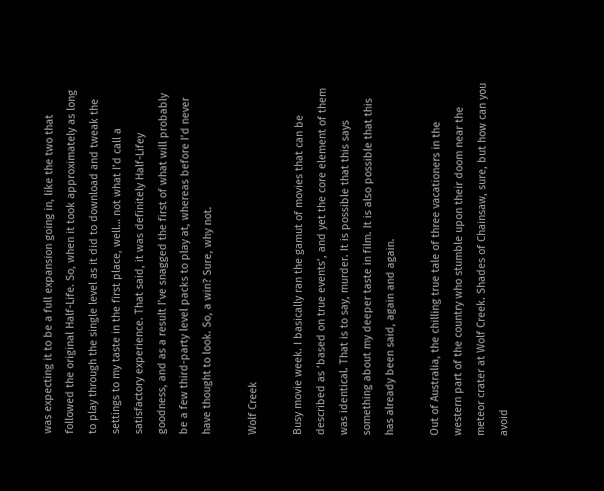was expecting it to be a full expansion going in, like the two that followed the original Half-Life. So, when it took approximately as long to play through the single level as it did to download and tweak the settings to my taste in the first place, well… not what I’d call a satisfactory experience. That said, it was definitely Half-Lifey goodness, and as a result I’ve snagged the first of what will probably be a few third-party level packs to play at, whereas before I’d never have thought to look. So, a win? Sure, why not.

Wolf Creek

Busy movie week. I basically ran the gamut of movies that can be described as ‘based on true events’, and yet the core element of them was identical. That is to say, murder. It is possible that this says something about my deeper taste in film. It is also possible that this has already been said, again and again.

Out of Australia, the chilling true tale of three vacationers in the western part of the country who stumble upon their doom near the meteor crater at Wolf Creek. Shades of Chainsaw, sure, but how can you avoid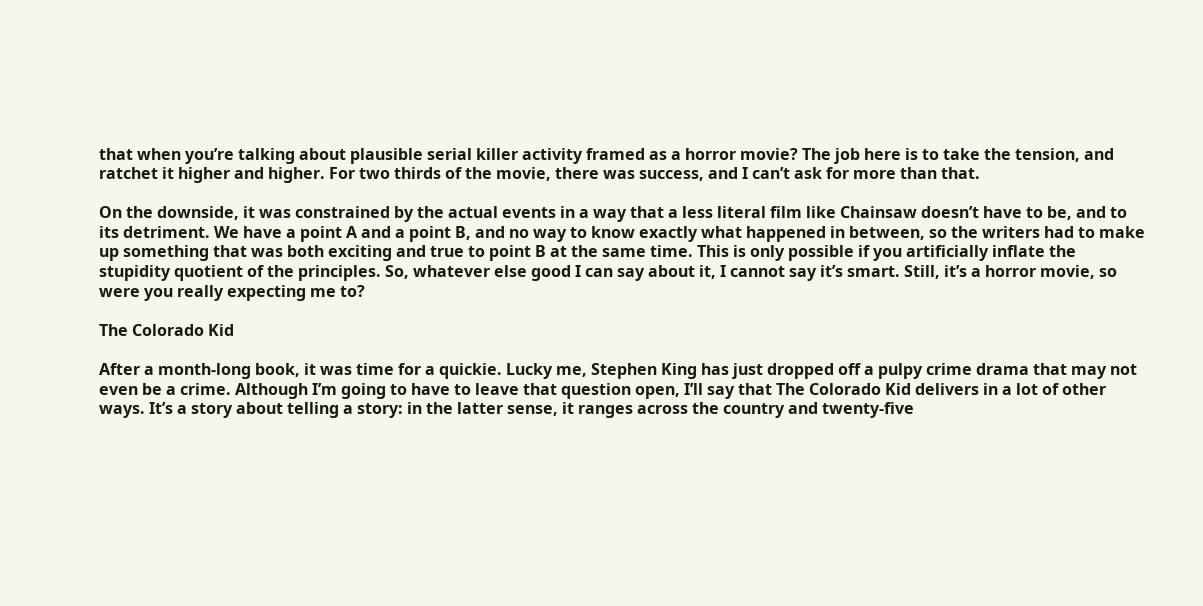that when you’re talking about plausible serial killer activity framed as a horror movie? The job here is to take the tension, and ratchet it higher and higher. For two thirds of the movie, there was success, and I can’t ask for more than that.

On the downside, it was constrained by the actual events in a way that a less literal film like Chainsaw doesn’t have to be, and to its detriment. We have a point A and a point B, and no way to know exactly what happened in between, so the writers had to make up something that was both exciting and true to point B at the same time. This is only possible if you artificially inflate the stupidity quotient of the principles. So, whatever else good I can say about it, I cannot say it’s smart. Still, it’s a horror movie, so were you really expecting me to?

The Colorado Kid

After a month-long book, it was time for a quickie. Lucky me, Stephen King has just dropped off a pulpy crime drama that may not even be a crime. Although I’m going to have to leave that question open, I’ll say that The Colorado Kid delivers in a lot of other ways. It’s a story about telling a story: in the latter sense, it ranges across the country and twenty-five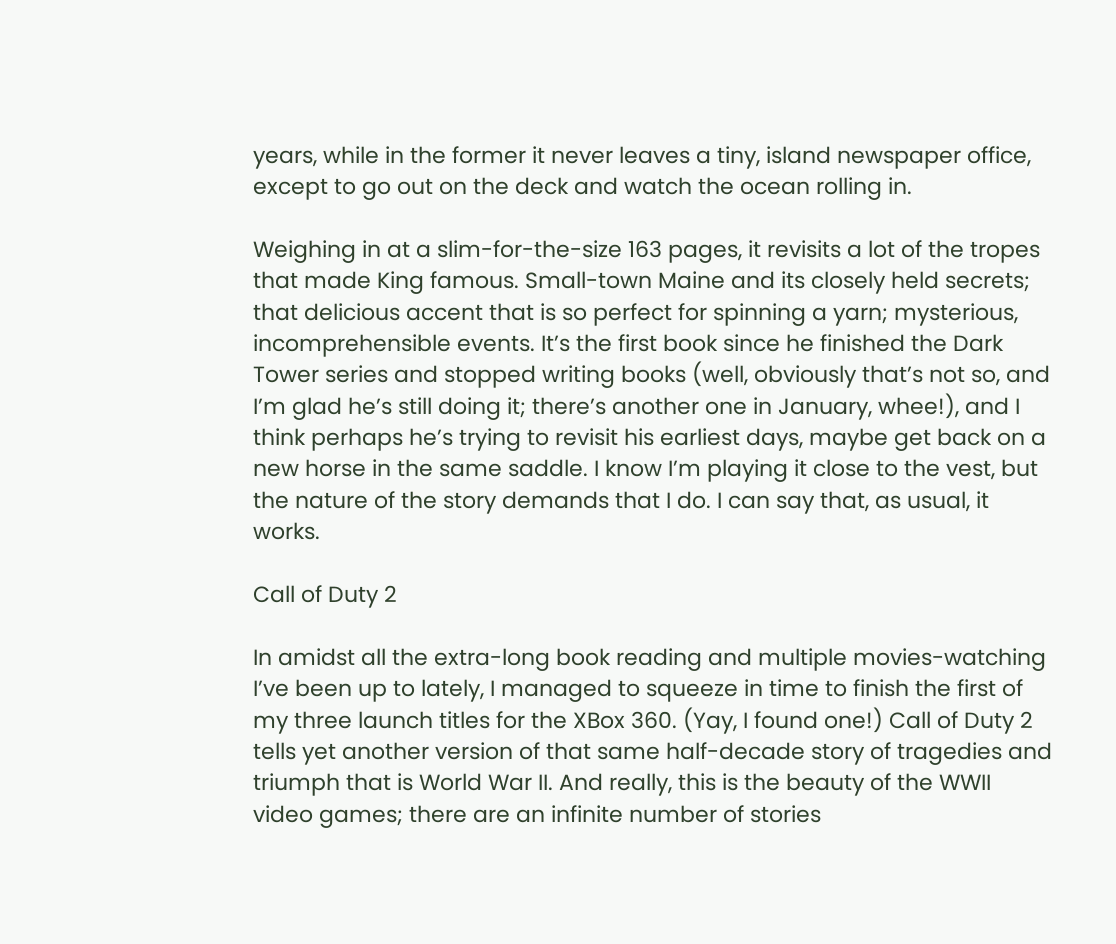years, while in the former it never leaves a tiny, island newspaper office, except to go out on the deck and watch the ocean rolling in.

Weighing in at a slim-for-the-size 163 pages, it revisits a lot of the tropes that made King famous. Small-town Maine and its closely held secrets; that delicious accent that is so perfect for spinning a yarn; mysterious, incomprehensible events. It’s the first book since he finished the Dark Tower series and stopped writing books (well, obviously that’s not so, and I’m glad he’s still doing it; there’s another one in January, whee!), and I think perhaps he’s trying to revisit his earliest days, maybe get back on a new horse in the same saddle. I know I’m playing it close to the vest, but the nature of the story demands that I do. I can say that, as usual, it works.

Call of Duty 2

In amidst all the extra-long book reading and multiple movies-watching I’ve been up to lately, I managed to squeeze in time to finish the first of my three launch titles for the XBox 360. (Yay, I found one!) Call of Duty 2 tells yet another version of that same half-decade story of tragedies and triumph that is World War II. And really, this is the beauty of the WWII video games; there are an infinite number of stories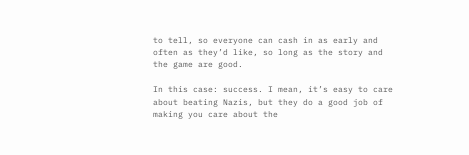to tell, so everyone can cash in as early and often as they’d like, so long as the story and the game are good.

In this case: success. I mean, it’s easy to care about beating Nazis, but they do a good job of making you care about the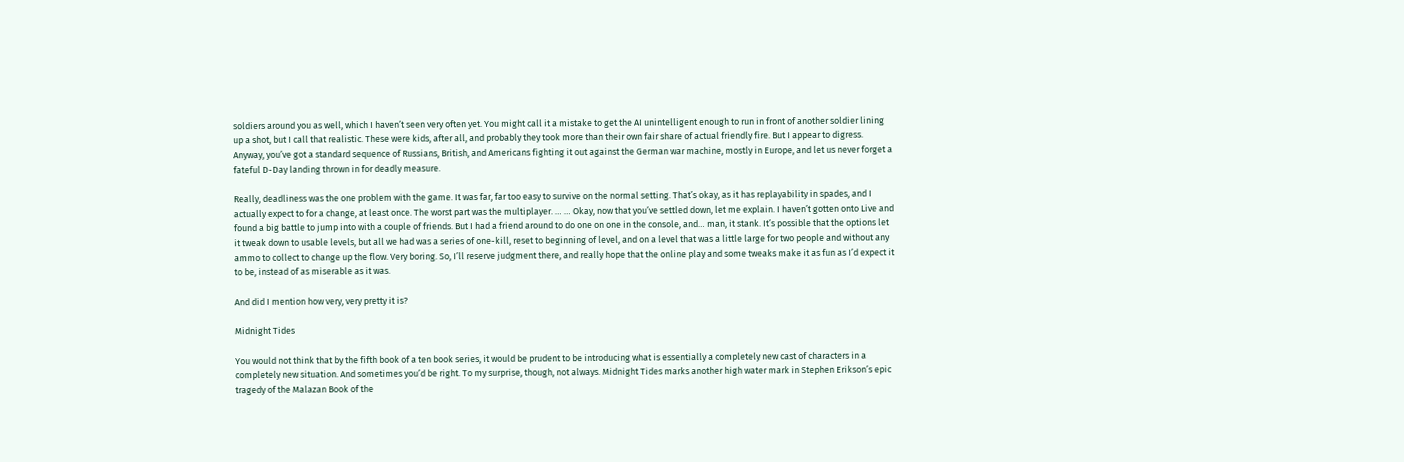soldiers around you as well, which I haven’t seen very often yet. You might call it a mistake to get the AI unintelligent enough to run in front of another soldier lining up a shot, but I call that realistic. These were kids, after all, and probably they took more than their own fair share of actual friendly fire. But I appear to digress. Anyway, you’ve got a standard sequence of Russians, British, and Americans fighting it out against the German war machine, mostly in Europe, and let us never forget a fateful D-Day landing thrown in for deadly measure.

Really, deadliness was the one problem with the game. It was far, far too easy to survive on the normal setting. That’s okay, as it has replayability in spades, and I actually expect to for a change, at least once. The worst part was the multiplayer. … … Okay, now that you’ve settled down, let me explain. I haven’t gotten onto Live and found a big battle to jump into with a couple of friends. But I had a friend around to do one on one in the console, and… man, it stank. It’s possible that the options let it tweak down to usable levels, but all we had was a series of one-kill, reset to beginning of level, and on a level that was a little large for two people and without any ammo to collect to change up the flow. Very boring. So, I’ll reserve judgment there, and really hope that the online play and some tweaks make it as fun as I’d expect it to be, instead of as miserable as it was.

And did I mention how very, very pretty it is?

Midnight Tides

You would not think that by the fifth book of a ten book series, it would be prudent to be introducing what is essentially a completely new cast of characters in a completely new situation. And sometimes you’d be right. To my surprise, though, not always. Midnight Tides marks another high water mark in Stephen Erikson’s epic tragedy of the Malazan Book of the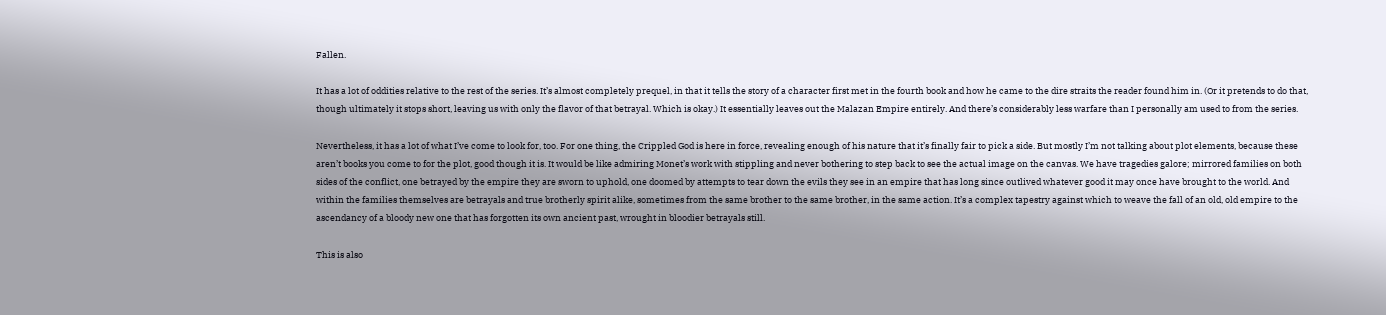Fallen.

It has a lot of oddities relative to the rest of the series. It’s almost completely prequel, in that it tells the story of a character first met in the fourth book and how he came to the dire straits the reader found him in. (Or it pretends to do that, though ultimately it stops short, leaving us with only the flavor of that betrayal. Which is okay.) It essentially leaves out the Malazan Empire entirely. And there’s considerably less warfare than I personally am used to from the series.

Nevertheless, it has a lot of what I’ve come to look for, too. For one thing, the Crippled God is here in force, revealing enough of his nature that it’s finally fair to pick a side. But mostly I’m not talking about plot elements, because these aren’t books you come to for the plot, good though it is. It would be like admiring Monet’s work with stippling and never bothering to step back to see the actual image on the canvas. We have tragedies galore; mirrored families on both sides of the conflict, one betrayed by the empire they are sworn to uphold, one doomed by attempts to tear down the evils they see in an empire that has long since outlived whatever good it may once have brought to the world. And within the families themselves are betrayals and true brotherly spirit alike, sometimes from the same brother to the same brother, in the same action. It’s a complex tapestry against which to weave the fall of an old, old empire to the ascendancy of a bloody new one that has forgotten its own ancient past, wrought in bloodier betrayals still.

This is also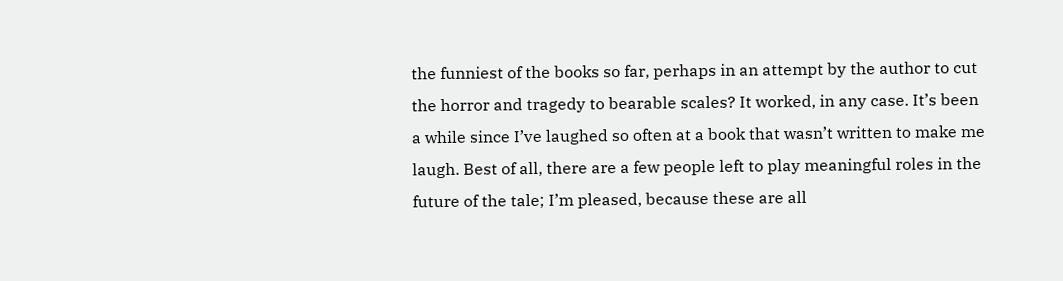the funniest of the books so far, perhaps in an attempt by the author to cut the horror and tragedy to bearable scales? It worked, in any case. It’s been a while since I’ve laughed so often at a book that wasn’t written to make me laugh. Best of all, there are a few people left to play meaningful roles in the future of the tale; I’m pleased, because these are all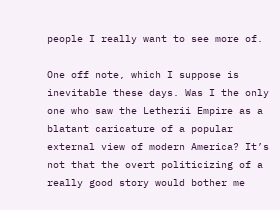people I really want to see more of.

One off note, which I suppose is inevitable these days. Was I the only one who saw the Letherii Empire as a blatant caricature of a popular external view of modern America? It’s not that the overt politicizing of a really good story would bother me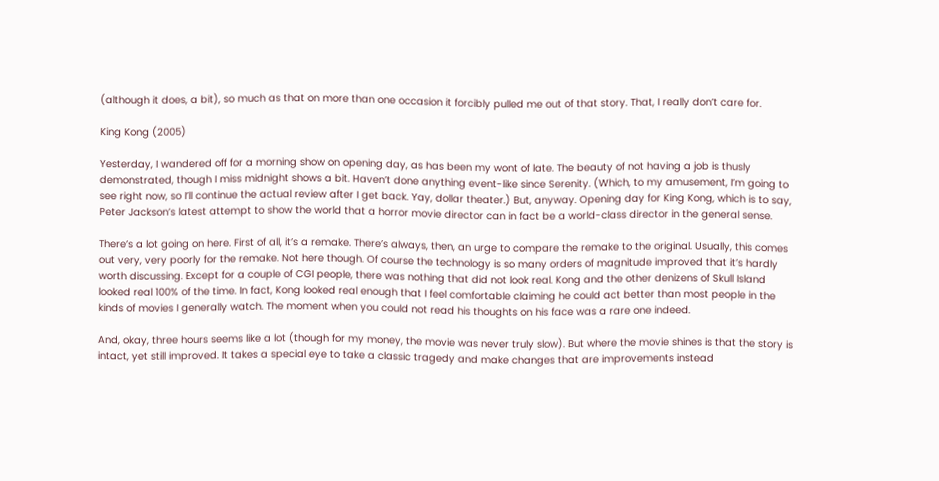(although it does, a bit), so much as that on more than one occasion it forcibly pulled me out of that story. That, I really don’t care for.

King Kong (2005)

Yesterday, I wandered off for a morning show on opening day, as has been my wont of late. The beauty of not having a job is thusly demonstrated, though I miss midnight shows a bit. Haven’t done anything event-like since Serenity. (Which, to my amusement, I’m going to see right now, so I’ll continue the actual review after I get back. Yay, dollar theater.) But, anyway. Opening day for King Kong, which is to say, Peter Jackson’s latest attempt to show the world that a horror movie director can in fact be a world-class director in the general sense.

There’s a lot going on here. First of all, it’s a remake. There’s always, then, an urge to compare the remake to the original. Usually, this comes out very, very poorly for the remake. Not here though. Of course the technology is so many orders of magnitude improved that it’s hardly worth discussing. Except for a couple of CGI people, there was nothing that did not look real. Kong and the other denizens of Skull Island looked real 100% of the time. In fact, Kong looked real enough that I feel comfortable claiming he could act better than most people in the kinds of movies I generally watch. The moment when you could not read his thoughts on his face was a rare one indeed.

And, okay, three hours seems like a lot (though for my money, the movie was never truly slow). But where the movie shines is that the story is intact, yet still improved. It takes a special eye to take a classic tragedy and make changes that are improvements instead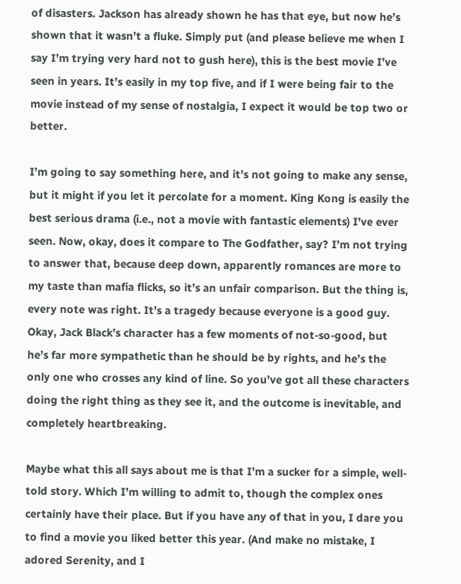of disasters. Jackson has already shown he has that eye, but now he’s shown that it wasn’t a fluke. Simply put (and please believe me when I say I’m trying very hard not to gush here), this is the best movie I’ve seen in years. It’s easily in my top five, and if I were being fair to the movie instead of my sense of nostalgia, I expect it would be top two or better.

I’m going to say something here, and it’s not going to make any sense, but it might if you let it percolate for a moment. King Kong is easily the best serious drama (i.e., not a movie with fantastic elements) I’ve ever seen. Now, okay, does it compare to The Godfather, say? I’m not trying to answer that, because deep down, apparently romances are more to my taste than mafia flicks, so it’s an unfair comparison. But the thing is, every note was right. It’s a tragedy because everyone is a good guy. Okay, Jack Black’s character has a few moments of not-so-good, but he’s far more sympathetic than he should be by rights, and he’s the only one who crosses any kind of line. So you’ve got all these characters doing the right thing as they see it, and the outcome is inevitable, and completely heartbreaking.

Maybe what this all says about me is that I’m a sucker for a simple, well-told story. Which I’m willing to admit to, though the complex ones certainly have their place. But if you have any of that in you, I dare you to find a movie you liked better this year. (And make no mistake, I adored Serenity, and I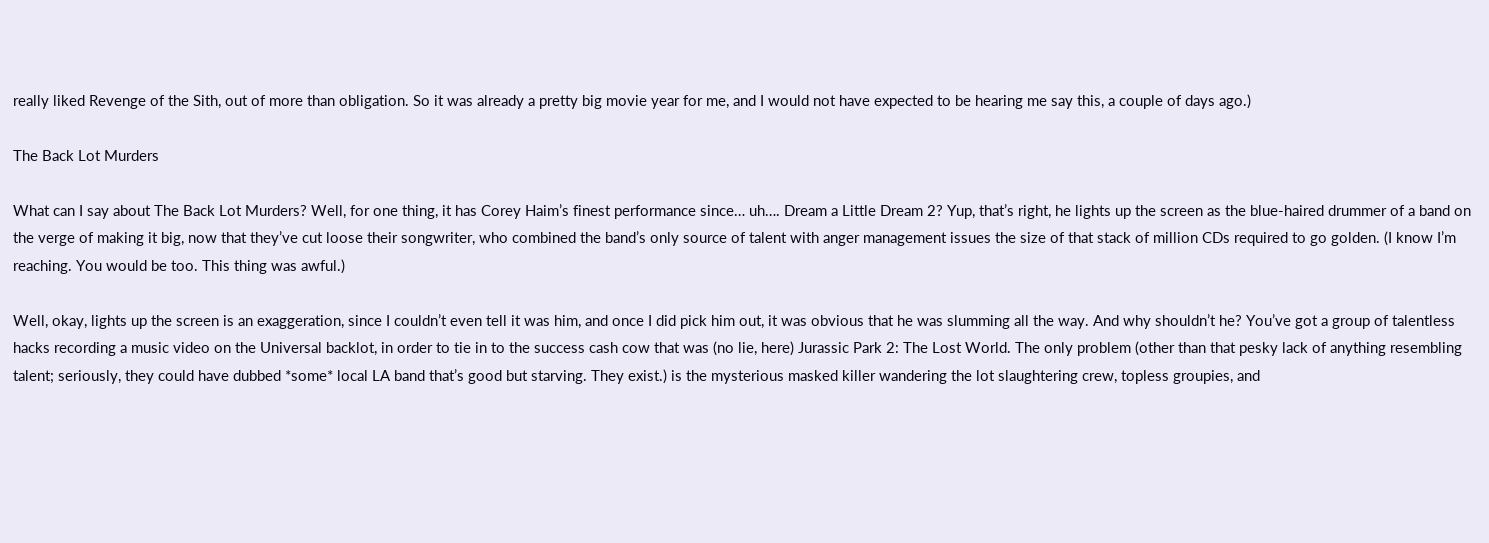really liked Revenge of the Sith, out of more than obligation. So it was already a pretty big movie year for me, and I would not have expected to be hearing me say this, a couple of days ago.)

The Back Lot Murders

What can I say about The Back Lot Murders? Well, for one thing, it has Corey Haim’s finest performance since… uh…. Dream a Little Dream 2? Yup, that’s right, he lights up the screen as the blue-haired drummer of a band on the verge of making it big, now that they’ve cut loose their songwriter, who combined the band’s only source of talent with anger management issues the size of that stack of million CDs required to go golden. (I know I’m reaching. You would be too. This thing was awful.)

Well, okay, lights up the screen is an exaggeration, since I couldn’t even tell it was him, and once I did pick him out, it was obvious that he was slumming all the way. And why shouldn’t he? You’ve got a group of talentless hacks recording a music video on the Universal backlot, in order to tie in to the success cash cow that was (no lie, here) Jurassic Park 2: The Lost World. The only problem (other than that pesky lack of anything resembling talent; seriously, they could have dubbed *some* local LA band that’s good but starving. They exist.) is the mysterious masked killer wandering the lot slaughtering crew, topless groupies, and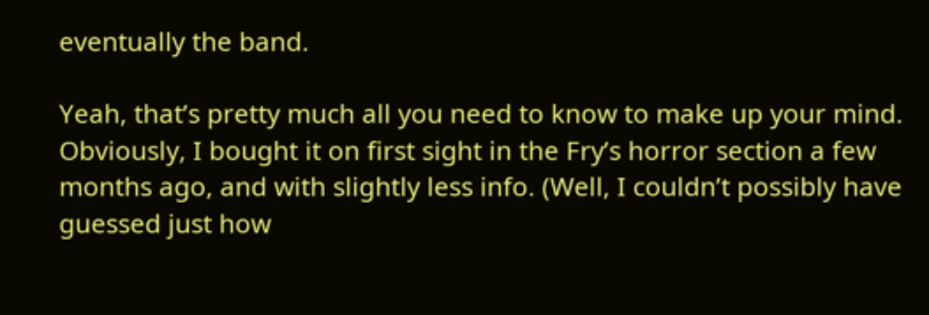eventually the band.

Yeah, that’s pretty much all you need to know to make up your mind. Obviously, I bought it on first sight in the Fry’s horror section a few months ago, and with slightly less info. (Well, I couldn’t possibly have guessed just how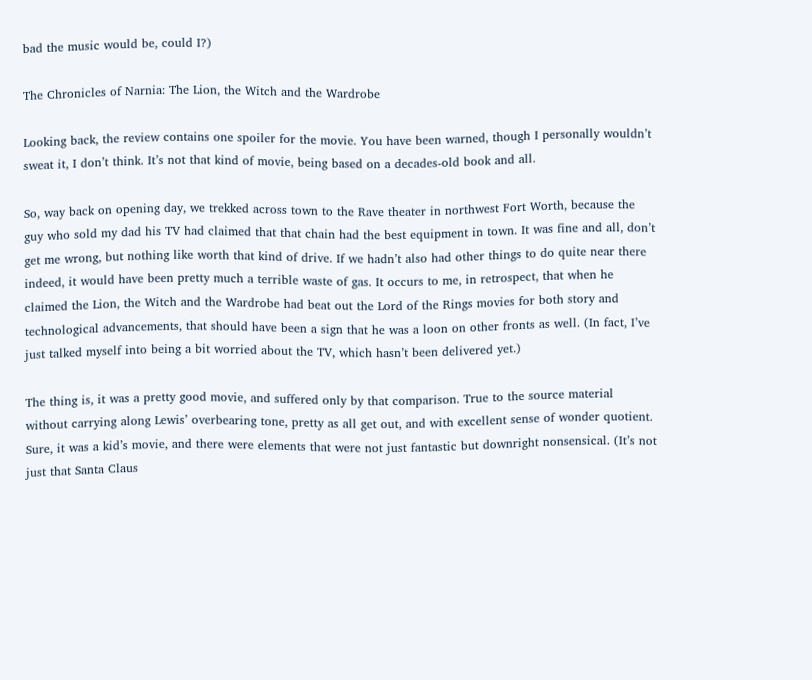bad the music would be, could I?)

The Chronicles of Narnia: The Lion, the Witch and the Wardrobe

Looking back, the review contains one spoiler for the movie. You have been warned, though I personally wouldn’t sweat it, I don’t think. It’s not that kind of movie, being based on a decades-old book and all.

So, way back on opening day, we trekked across town to the Rave theater in northwest Fort Worth, because the guy who sold my dad his TV had claimed that that chain had the best equipment in town. It was fine and all, don’t get me wrong, but nothing like worth that kind of drive. If we hadn’t also had other things to do quite near there indeed, it would have been pretty much a terrible waste of gas. It occurs to me, in retrospect, that when he claimed the Lion, the Witch and the Wardrobe had beat out the Lord of the Rings movies for both story and technological advancements, that should have been a sign that he was a loon on other fronts as well. (In fact, I’ve just talked myself into being a bit worried about the TV, which hasn’t been delivered yet.)

The thing is, it was a pretty good movie, and suffered only by that comparison. True to the source material without carrying along Lewis’ overbearing tone, pretty as all get out, and with excellent sense of wonder quotient. Sure, it was a kid’s movie, and there were elements that were not just fantastic but downright nonsensical. (It’s not just that Santa Claus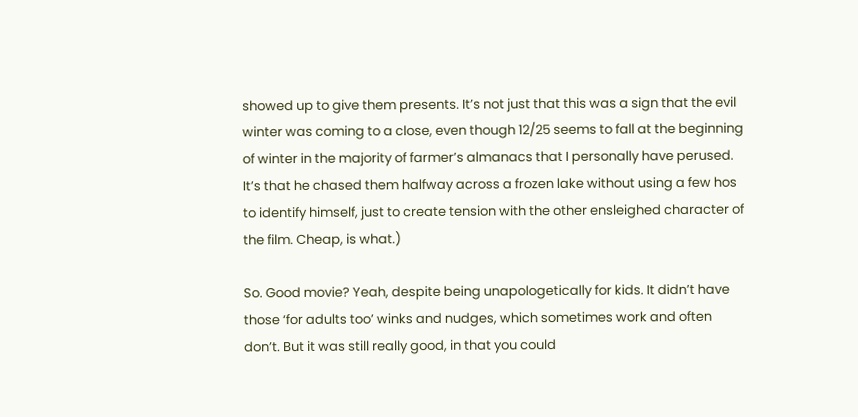showed up to give them presents. It’s not just that this was a sign that the evil winter was coming to a close, even though 12/25 seems to fall at the beginning of winter in the majority of farmer’s almanacs that I personally have perused. It’s that he chased them halfway across a frozen lake without using a few hos to identify himself, just to create tension with the other ensleighed character of the film. Cheap, is what.)

So. Good movie? Yeah, despite being unapologetically for kids. It didn’t have those ‘for adults too’ winks and nudges, which sometimes work and often don’t. But it was still really good, in that you could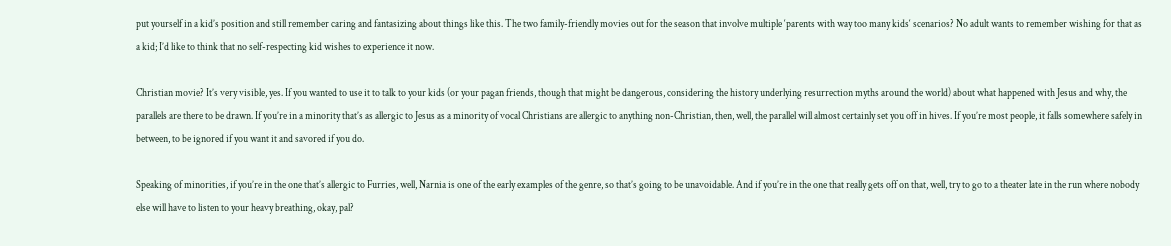put yourself in a kid’s position and still remember caring and fantasizing about things like this. The two family-friendly movies out for the season that involve multiple ‘parents with way too many kids‘ scenarios? No adult wants to remember wishing for that as a kid; I’d like to think that no self-respecting kid wishes to experience it now.

Christian movie? It’s very visible, yes. If you wanted to use it to talk to your kids (or your pagan friends, though that might be dangerous, considering the history underlying resurrection myths around the world) about what happened with Jesus and why, the parallels are there to be drawn. If you’re in a minority that’s as allergic to Jesus as a minority of vocal Christians are allergic to anything non-Christian, then, well, the parallel will almost certainly set you off in hives. If you’re most people, it falls somewhere safely in between, to be ignored if you want it and savored if you do.

Speaking of minorities, if you’re in the one that’s allergic to Furries, well, Narnia is one of the early examples of the genre, so that’s going to be unavoidable. And if you’re in the one that really gets off on that, well, try to go to a theater late in the run where nobody else will have to listen to your heavy breathing, okay, pal?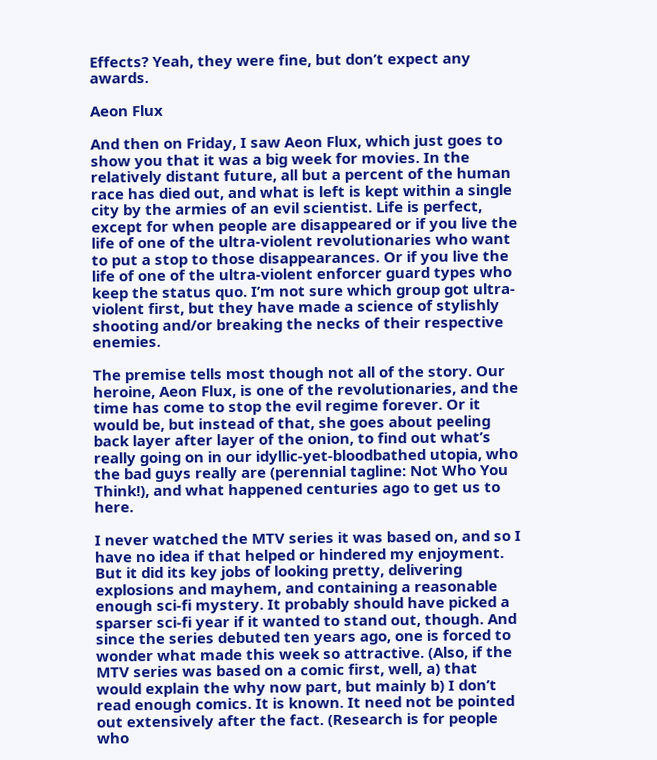Effects? Yeah, they were fine, but don’t expect any awards.

Aeon Flux

And then on Friday, I saw Aeon Flux, which just goes to show you that it was a big week for movies. In the relatively distant future, all but a percent of the human race has died out, and what is left is kept within a single city by the armies of an evil scientist. Life is perfect, except for when people are disappeared or if you live the life of one of the ultra-violent revolutionaries who want to put a stop to those disappearances. Or if you live the life of one of the ultra-violent enforcer guard types who keep the status quo. I’m not sure which group got ultra-violent first, but they have made a science of stylishly shooting and/or breaking the necks of their respective enemies.

The premise tells most though not all of the story. Our heroine, Aeon Flux, is one of the revolutionaries, and the time has come to stop the evil regime forever. Or it would be, but instead of that, she goes about peeling back layer after layer of the onion, to find out what’s really going on in our idyllic-yet-bloodbathed utopia, who the bad guys really are (perennial tagline: Not Who You Think!), and what happened centuries ago to get us to here.

I never watched the MTV series it was based on, and so I have no idea if that helped or hindered my enjoyment. But it did its key jobs of looking pretty, delivering explosions and mayhem, and containing a reasonable enough sci-fi mystery. It probably should have picked a sparser sci-fi year if it wanted to stand out, though. And since the series debuted ten years ago, one is forced to wonder what made this week so attractive. (Also, if the MTV series was based on a comic first, well, a) that would explain the why now part, but mainly b) I don’t read enough comics. It is known. It need not be pointed out extensively after the fact. (Research is for people who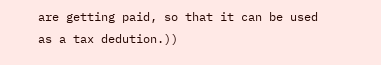are getting paid, so that it can be used as a tax dedution.))